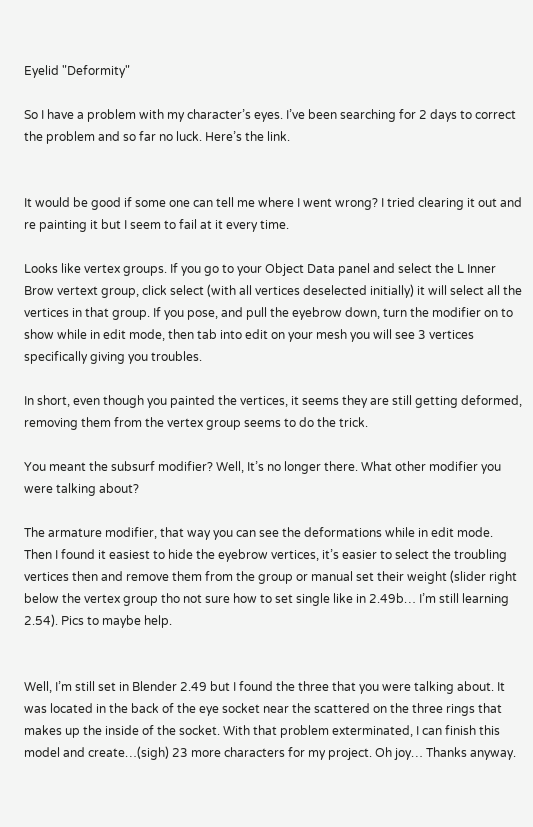Eyelid "Deformity"

So I have a problem with my character’s eyes. I’ve been searching for 2 days to correct the problem and so far no luck. Here’s the link.


It would be good if some one can tell me where I went wrong? I tried clearing it out and re painting it but I seem to fail at it every time.

Looks like vertex groups. If you go to your Object Data panel and select the L Inner Brow vertext group, click select (with all vertices deselected initially) it will select all the vertices in that group. If you pose, and pull the eyebrow down, turn the modifier on to show while in edit mode, then tab into edit on your mesh you will see 3 vertices specifically giving you troubles.

In short, even though you painted the vertices, it seems they are still getting deformed, removing them from the vertex group seems to do the trick.

You meant the subsurf modifier? Well, It’s no longer there. What other modifier you were talking about?

The armature modifier, that way you can see the deformations while in edit mode. Then I found it easiest to hide the eyebrow vertices, it’s easier to select the troubling vertices then and remove them from the group or manual set their weight (slider right below the vertex group tho not sure how to set single like in 2.49b… I’m still learning 2.54). Pics to maybe help.


Well, I’m still set in Blender 2.49 but I found the three that you were talking about. It was located in the back of the eye socket near the scattered on the three rings that makes up the inside of the socket. With that problem exterminated, I can finish this model and create…(sigh) 23 more characters for my project. Oh joy… Thanks anyway.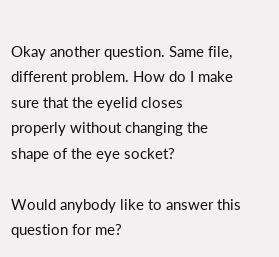Okay another question. Same file, different problem. How do I make sure that the eyelid closes properly without changing the shape of the eye socket?

Would anybody like to answer this question for me?